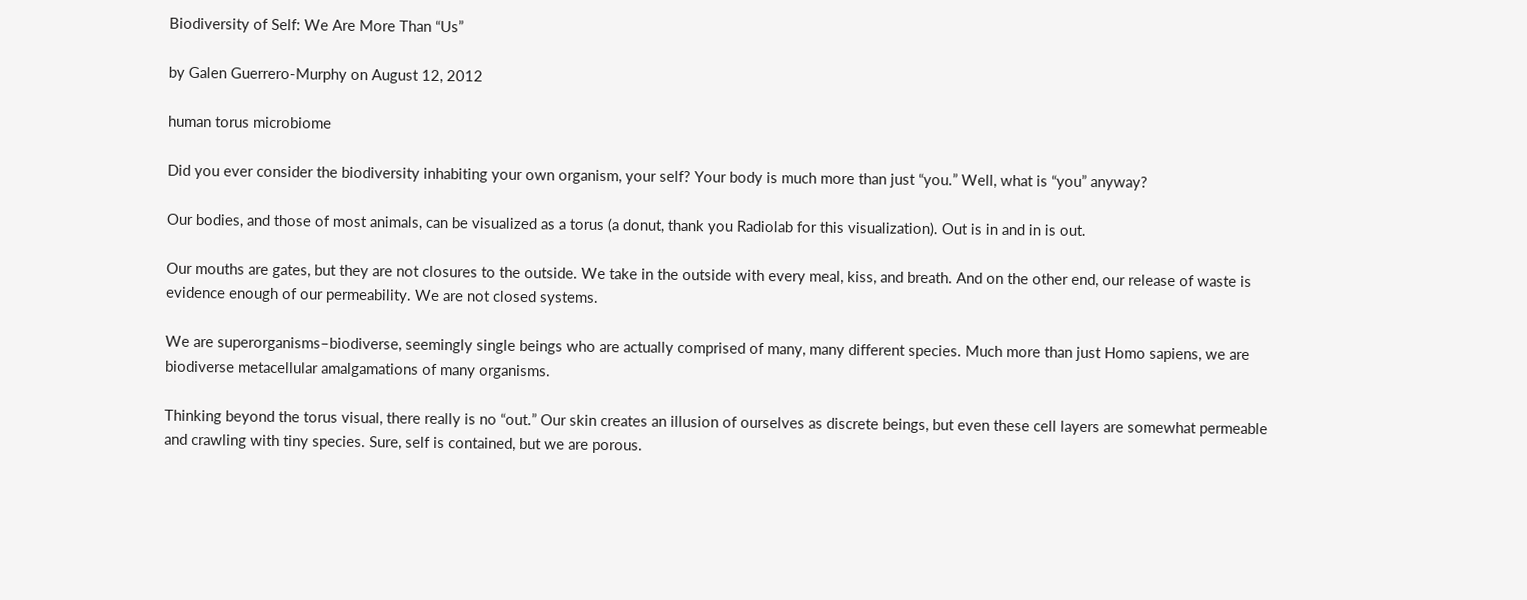Biodiversity of Self: We Are More Than “Us”

by Galen Guerrero-Murphy on August 12, 2012

human torus microbiome

Did you ever consider the biodiversity inhabiting your own organism, your self? Your body is much more than just “you.” Well, what is “you” anyway?

Our bodies, and those of most animals, can be visualized as a torus (a donut, thank you Radiolab for this visualization). Out is in and in is out.

Our mouths are gates, but they are not closures to the outside. We take in the outside with every meal, kiss, and breath. And on the other end, our release of waste is evidence enough of our permeability. We are not closed systems.

We are superorganisms–biodiverse, seemingly single beings who are actually comprised of many, many different species. Much more than just Homo sapiens, we are biodiverse metacellular amalgamations of many organisms.

Thinking beyond the torus visual, there really is no “out.” Our skin creates an illusion of ourselves as discrete beings, but even these cell layers are somewhat permeable and crawling with tiny species. Sure, self is contained, but we are porous.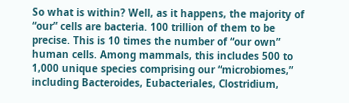So what is within? Well, as it happens, the majority of “our” cells are bacteria. 100 trillion of them to be precise. This is 10 times the number of “our own” human cells. Among mammals, this includes 500 to 1,000 unique species comprising our “microbiomes,” including Bacteroides, Eubacteriales, Clostridium,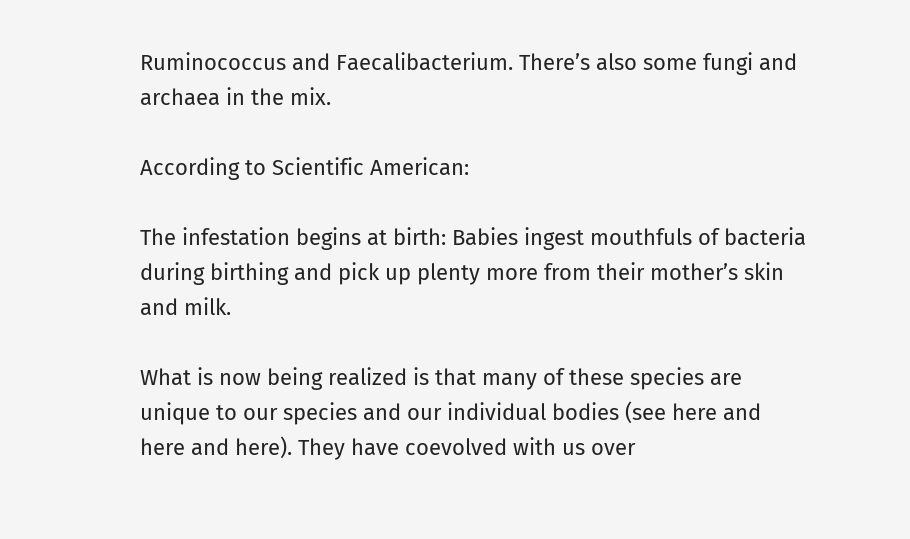Ruminococcus and Faecalibacterium. There’s also some fungi and archaea in the mix.

According to Scientific American:

The infestation begins at birth: Babies ingest mouthfuls of bacteria during birthing and pick up plenty more from their mother’s skin and milk.

What is now being realized is that many of these species are unique to our species and our individual bodies (see here and here and here). They have coevolved with us over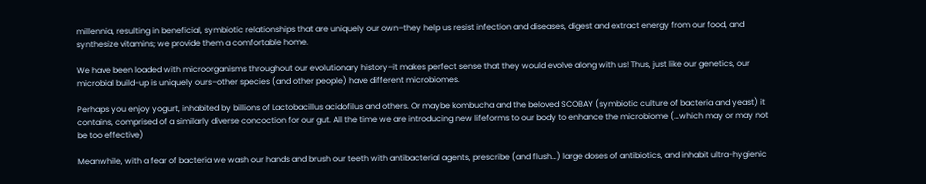millennia, resulting in beneficial, symbiotic relationships that are uniquely our own–they help us resist infection and diseases, digest and extract energy from our food, and synthesize vitamins; we provide them a comfortable home.

We have been loaded with microorganisms throughout our evolutionary history–it makes perfect sense that they would evolve along with us! Thus, just like our genetics, our microbial build-up is uniquely ours–other species (and other people) have different microbiomes.

Perhaps you enjoy yogurt, inhabited by billions of Lactobacillus acidofilus and others. Or maybe kombucha and the beloved SCOBAY (symbiotic culture of bacteria and yeast) it contains, comprised of a similarly diverse concoction for our gut. All the time we are introducing new lifeforms to our body to enhance the microbiome (…which may or may not be too effective)

Meanwhile, with a fear of bacteria we wash our hands and brush our teeth with antibacterial agents, prescribe (and flush…) large doses of antibiotics, and inhabit ultra-hygienic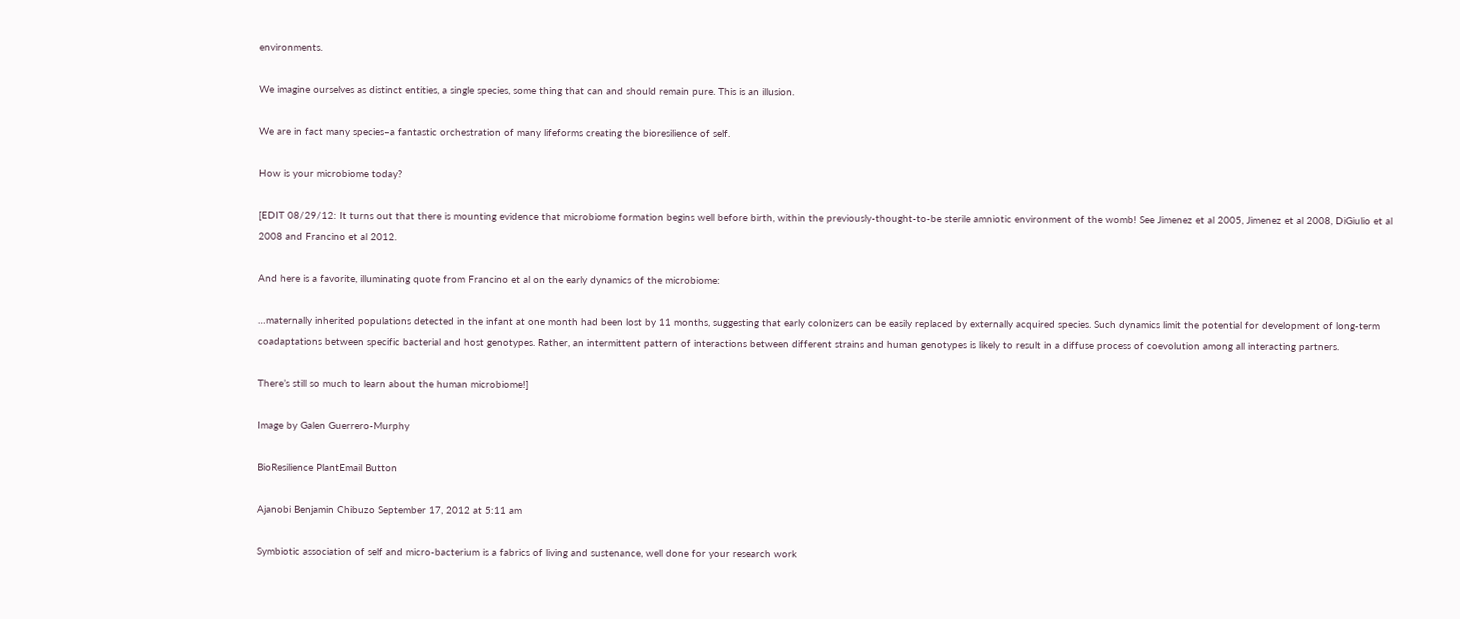environments.

We imagine ourselves as distinct entities, a single species, some thing that can and should remain pure. This is an illusion.

We are in fact many species–a fantastic orchestration of many lifeforms creating the bioresilience of self.

How is your microbiome today?

[EDIT 08/29/12: It turns out that there is mounting evidence that microbiome formation begins well before birth, within the previously-thought-to-be sterile amniotic environment of the womb! See Jimenez et al 2005, Jimenez et al 2008, DiGiulio et al 2008 and Francino et al 2012.

And here is a favorite, illuminating quote from Francino et al on the early dynamics of the microbiome:

…maternally inherited populations detected in the infant at one month had been lost by 11 months, suggesting that early colonizers can be easily replaced by externally acquired species. Such dynamics limit the potential for development of long-term coadaptations between specific bacterial and host genotypes. Rather, an intermittent pattern of interactions between different strains and human genotypes is likely to result in a diffuse process of coevolution among all interacting partners.

There’s still so much to learn about the human microbiome!]

Image by Galen Guerrero-Murphy

BioResilience PlantEmail Button

Ajanobi Benjamin Chibuzo September 17, 2012 at 5:11 am

Symbiotic association of self and micro-bacterium is a fabrics of living and sustenance, well done for your research work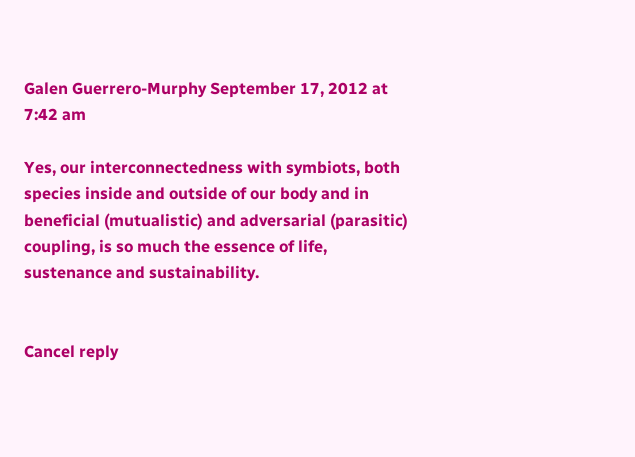Galen Guerrero-Murphy September 17, 2012 at 7:42 am

Yes, our interconnectedness with symbiots, both species inside and outside of our body and in beneficial (mutualistic) and adversarial (parasitic) coupling, is so much the essence of life, sustenance and sustainability.


Cancel reply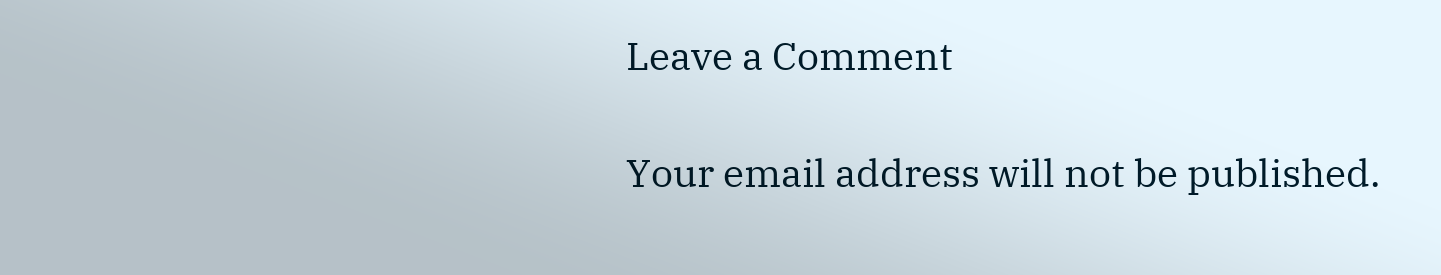Leave a Comment

Your email address will not be published.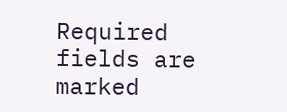Required fields are marked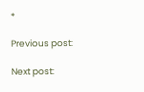*

Previous post:

Next post: